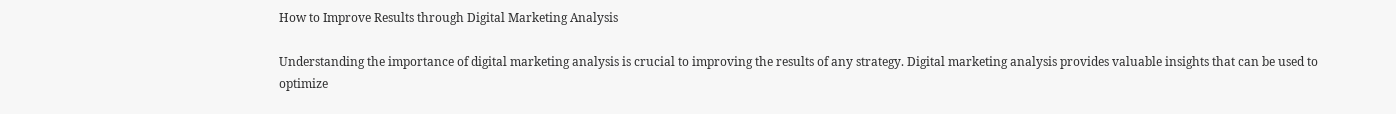How to Improve Results through Digital Marketing Analysis

Understanding the importance of digital marketing analysis is crucial to improving the results of any strategy. Digital marketing analysis provides valuable insights that can be used to optimize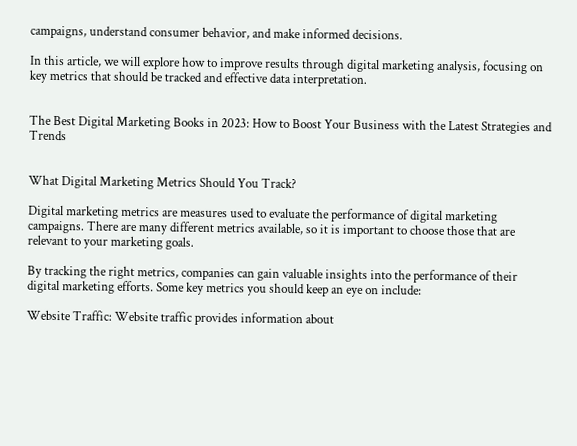campaigns, understand consumer behavior, and make informed decisions.

In this article, we will explore how to improve results through digital marketing analysis, focusing on key metrics that should be tracked and effective data interpretation.


The Best Digital Marketing Books in 2023: How to Boost Your Business with the Latest Strategies and Trends


What Digital Marketing Metrics Should You Track?

Digital marketing metrics are measures used to evaluate the performance of digital marketing campaigns. There are many different metrics available, so it is important to choose those that are relevant to your marketing goals.

By tracking the right metrics, companies can gain valuable insights into the performance of their digital marketing efforts. Some key metrics you should keep an eye on include:

Website Traffic: Website traffic provides information about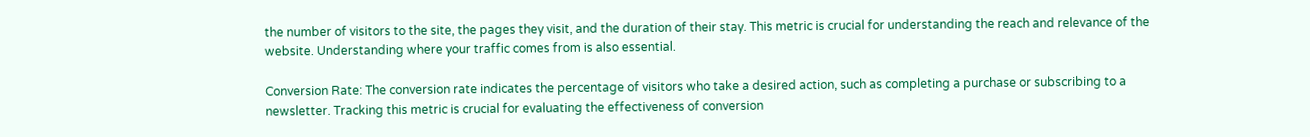the number of visitors to the site, the pages they visit, and the duration of their stay. This metric is crucial for understanding the reach and relevance of the website. Understanding where your traffic comes from is also essential.

Conversion Rate: The conversion rate indicates the percentage of visitors who take a desired action, such as completing a purchase or subscribing to a newsletter. Tracking this metric is crucial for evaluating the effectiveness of conversion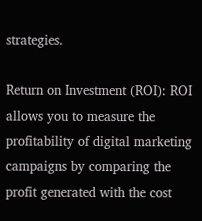strategies.

Return on Investment (ROI): ROI allows you to measure the profitability of digital marketing campaigns by comparing the profit generated with the cost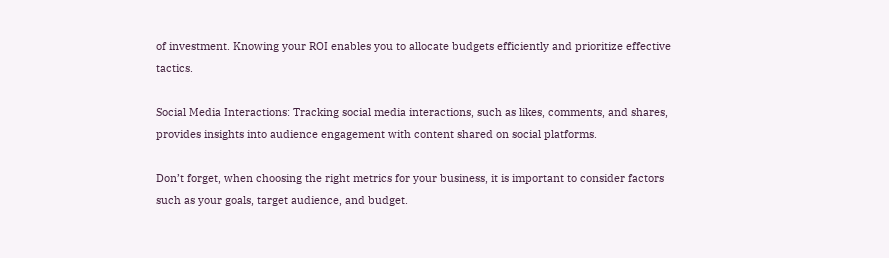of investment. Knowing your ROI enables you to allocate budgets efficiently and prioritize effective tactics.

Social Media Interactions: Tracking social media interactions, such as likes, comments, and shares, provides insights into audience engagement with content shared on social platforms.

Don’t forget, when choosing the right metrics for your business, it is important to consider factors such as your goals, target audience, and budget.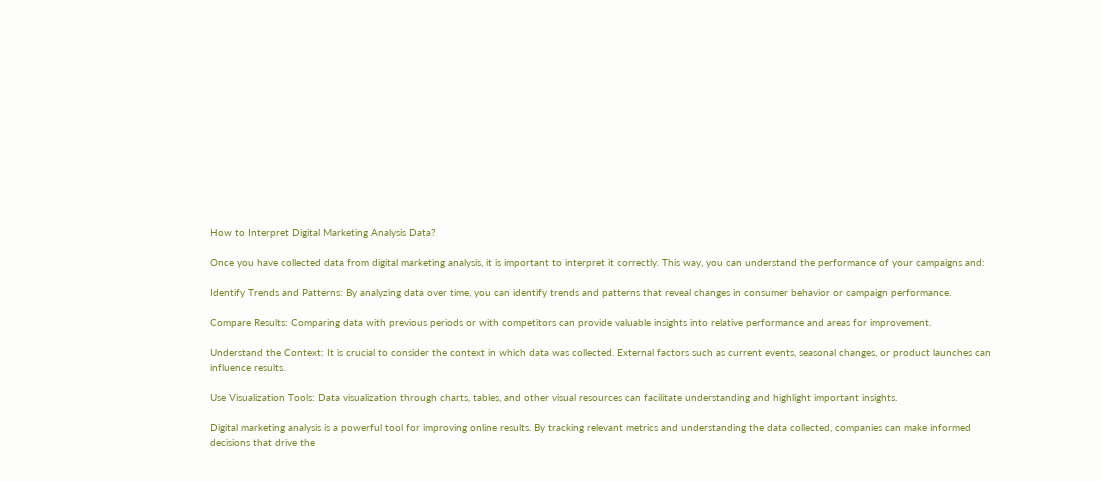How to Interpret Digital Marketing Analysis Data?

Once you have collected data from digital marketing analysis, it is important to interpret it correctly. This way, you can understand the performance of your campaigns and:

Identify Trends and Patterns: By analyzing data over time, you can identify trends and patterns that reveal changes in consumer behavior or campaign performance.

Compare Results: Comparing data with previous periods or with competitors can provide valuable insights into relative performance and areas for improvement.

Understand the Context: It is crucial to consider the context in which data was collected. External factors such as current events, seasonal changes, or product launches can influence results.

Use Visualization Tools: Data visualization through charts, tables, and other visual resources can facilitate understanding and highlight important insights.

Digital marketing analysis is a powerful tool for improving online results. By tracking relevant metrics and understanding the data collected, companies can make informed decisions that drive the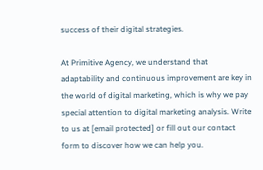success of their digital strategies.

At Primitive Agency, we understand that adaptability and continuous improvement are key in the world of digital marketing, which is why we pay special attention to digital marketing analysis. Write to us at [email protected] or fill out our contact form to discover how we can help you.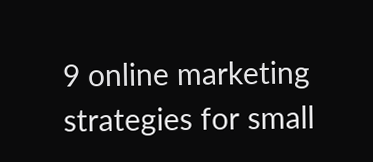9 online marketing strategies for small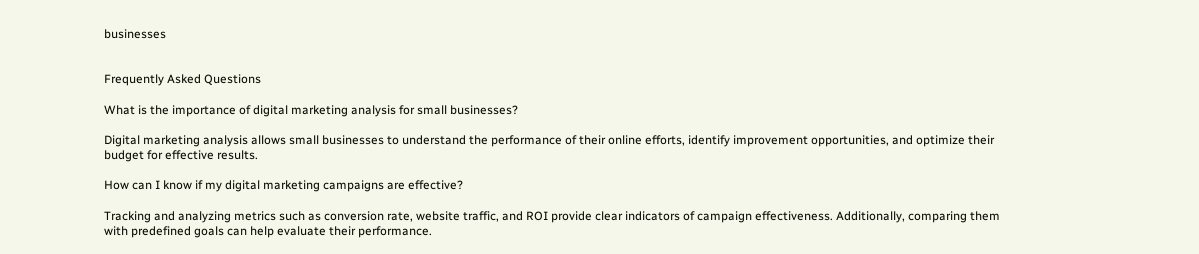businesses


Frequently Asked Questions

What is the importance of digital marketing analysis for small businesses?

Digital marketing analysis allows small businesses to understand the performance of their online efforts, identify improvement opportunities, and optimize their budget for effective results.

How can I know if my digital marketing campaigns are effective?

Tracking and analyzing metrics such as conversion rate, website traffic, and ROI provide clear indicators of campaign effectiveness. Additionally, comparing them with predefined goals can help evaluate their performance.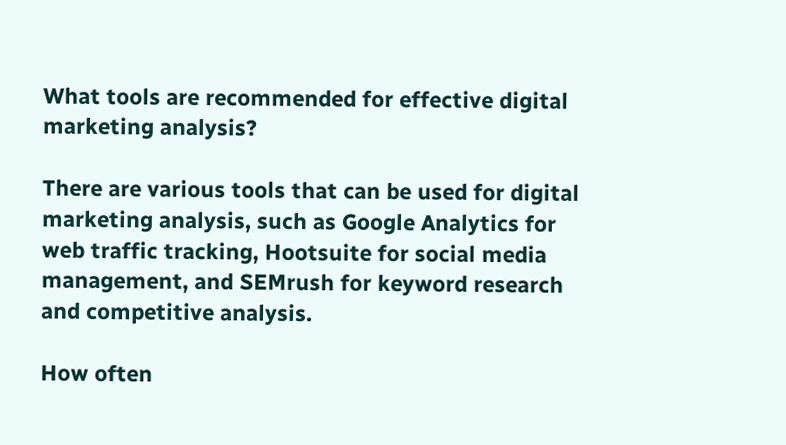What tools are recommended for effective digital marketing analysis?

There are various tools that can be used for digital marketing analysis, such as Google Analytics for web traffic tracking, Hootsuite for social media management, and SEMrush for keyword research and competitive analysis.

How often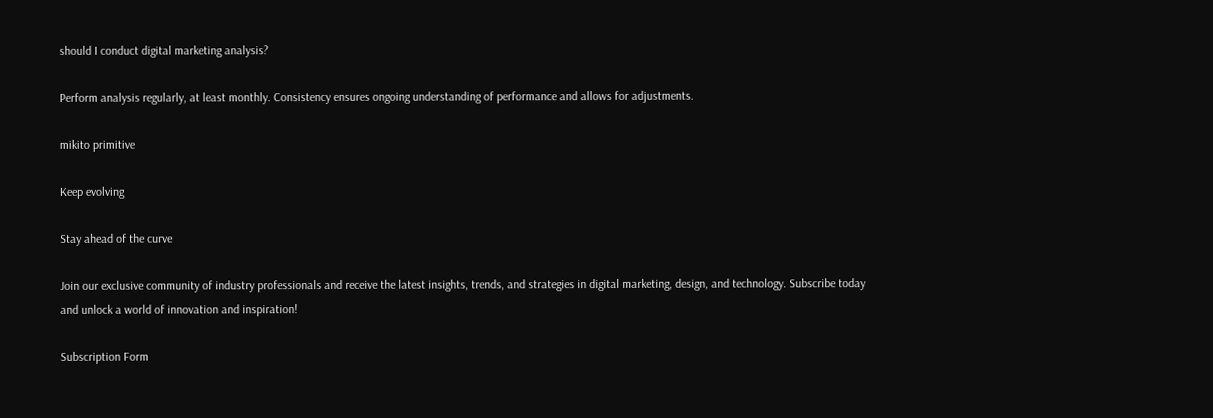should I conduct digital marketing analysis?

Perform analysis regularly, at least monthly. Consistency ensures ongoing understanding of performance and allows for adjustments.

mikito primitive

Keep evolving

Stay ahead of the curve

Join our exclusive community of industry professionals and receive the latest insights, trends, and strategies in digital marketing, design, and technology. Subscribe today and unlock a world of innovation and inspiration!

Subscription Form